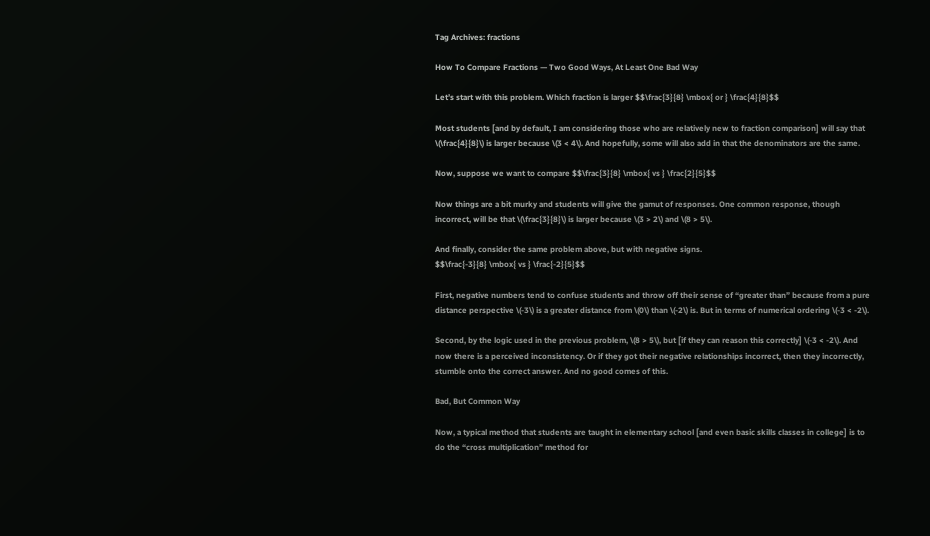Tag Archives: fractions

How To Compare Fractions — Two Good Ways, At Least One Bad Way

Let’s start with this problem. Which fraction is larger $$\frac{3}{8} \mbox{ or } \frac{4}{8}$$

Most students [and by default, I am considering those who are relatively new to fraction comparison] will say that \(\frac{4}{8}\) is larger because \(3 < 4\). And hopefully, some will also add in that the denominators are the same.

Now, suppose we want to compare $$\frac{3}{8} \mbox{ vs } \frac{2}{5}$$

Now things are a bit murky and students will give the gamut of responses. One common response, though incorrect, will be that \(\frac{3}{8}\) is larger because \(3 > 2\) and \(8 > 5\).

And finally, consider the same problem above, but with negative signs.
$$\frac{-3}{8} \mbox{ vs } \frac{-2}{5}$$

First, negative numbers tend to confuse students and throw off their sense of “greater than” because from a pure distance perspective \(-3\) is a greater distance from \(0\) than \(-2\) is. But in terms of numerical ordering \(-3 < -2\).

Second, by the logic used in the previous problem, \(8 > 5\), but [if they can reason this correctly] \(-3 < -2\). And now there is a perceived inconsistency. Or if they got their negative relationships incorrect, then they incorrectly, stumble onto the correct answer. And no good comes of this.

Bad, But Common Way

Now, a typical method that students are taught in elementary school [and even basic skills classes in college] is to do the “cross multiplication” method for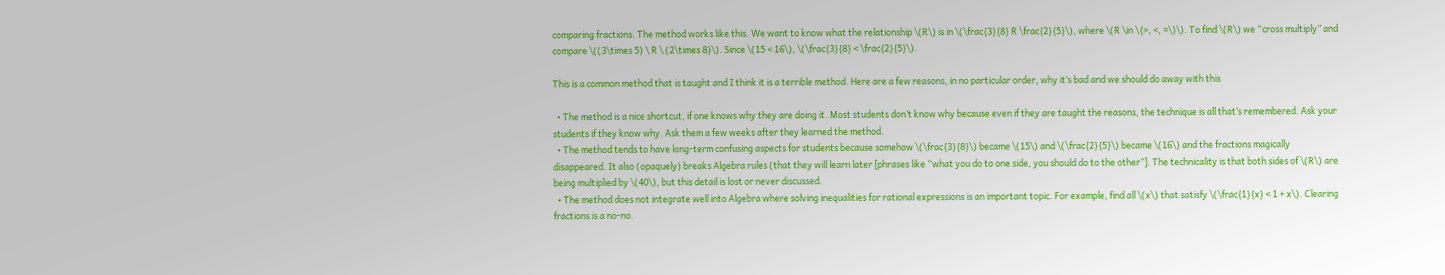comparing fractions. The method works like this. We want to know what the relationship \(R\) is in \(\frac{3}{8} R \frac{2}{5}\), where \(R \in \{>, <, =\}\). To find \(R\) we “cross multiply” and compare \((3\times 5) \ R \ (2\times 8)\). Since \(15 < 16\), \(\frac{3}{8} < \frac{2}{5}\).

This is a common method that is taught and I think it is a terrible method. Here are a few reasons, in no particular order, why it’s bad and we should do away with this

  • The method is a nice shortcut, if one knows why they are doing it. Most students don’t know why because even if they are taught the reasons, the technique is all that’s remembered. Ask your students if they know why. Ask them a few weeks after they learned the method.
  • The method tends to have long-term confusing aspects for students because somehow \(\frac{3}{8}\) became \(15\) and \(\frac{2}{5}\) became \(16\) and the fractions magically disappeared. It also (opaquely) breaks Algebra rules (that they will learn later [phrases like “what you do to one side, you should do to the other”]. The technicality is that both sides of \(R\) are being multiplied by \(40\), but this detail is lost or never discussed.
  • The method does not integrate well into Algebra where solving inequalities for rational expressions is an important topic. For example, find all \(x\) that satisfy \(\frac{1}{x} < 1 + x\). Clearing fractions is a no-no.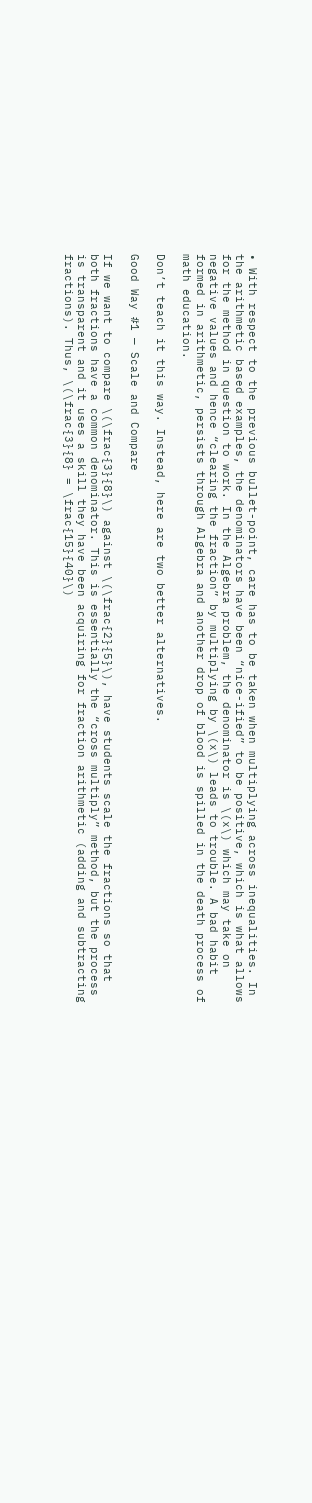• With respect to the previous bullet-point, care has to be taken when multiplying across inequalities. In the arithmetic based examples, the denominators have been “nice-ified” to be positive, which is what allows for the method in question to work. In the Algebra problem, the denominator is \(x\) which may take on negative values and hence “clearing the fraction” by multiplying by \(x\) leads to trouble. A bad habit formed in arithmetic, persists through Algebra and another drop of blood is spilled in the death process of math education.

Don’t teach it this way. Instead, here are two better alternatives.

Good Way #1 — Scale and Compare

If we want to compare \(\frac{3}{8}\) against \(\frac{2}{5}\), have students scale the fractions so that both fractions have a common denominator. This is essentially the “cross multiply” method, but the process is transparent and it uses a skill they have been acquiring for fraction arithmetic (adding and subtracting fractions). Thus, \(\frac{3}{8} = \frac{15}{40}\)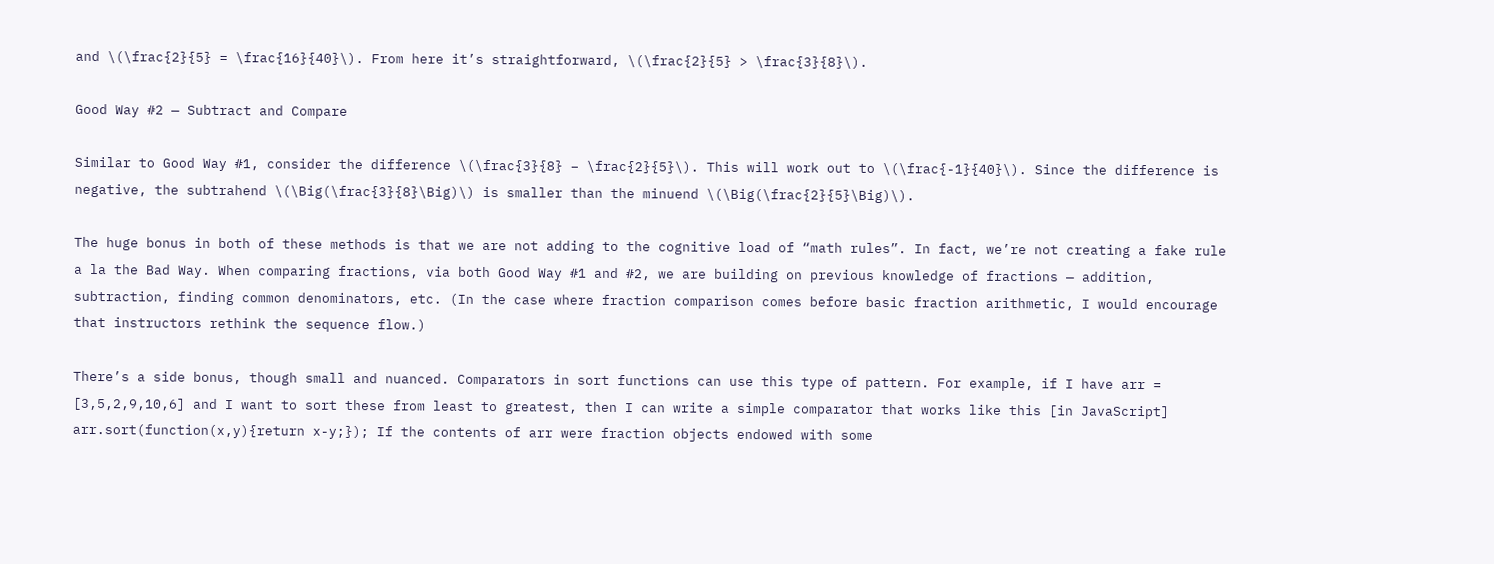and \(\frac{2}{5} = \frac{16}{40}\). From here it’s straightforward, \(\frac{2}{5} > \frac{3}{8}\).

Good Way #2 — Subtract and Compare

Similar to Good Way #1, consider the difference \(\frac{3}{8} – \frac{2}{5}\). This will work out to \(\frac{-1}{40}\). Since the difference is negative, the subtrahend \(\Big(\frac{3}{8}\Big)\) is smaller than the minuend \(\Big(\frac{2}{5}\Big)\).

The huge bonus in both of these methods is that we are not adding to the cognitive load of “math rules”. In fact, we’re not creating a fake rule a la the Bad Way. When comparing fractions, via both Good Way #1 and #2, we are building on previous knowledge of fractions — addition, subtraction, finding common denominators, etc. (In the case where fraction comparison comes before basic fraction arithmetic, I would encourage that instructors rethink the sequence flow.)

There’s a side bonus, though small and nuanced. Comparators in sort functions can use this type of pattern. For example, if I have arr = [3,5,2,9,10,6] and I want to sort these from least to greatest, then I can write a simple comparator that works like this [in JavaScript] arr.sort(function(x,y){return x-y;}); If the contents of arr were fraction objects endowed with some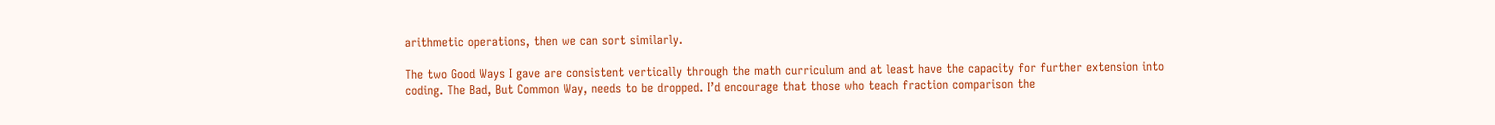arithmetic operations, then we can sort similarly.

The two Good Ways I gave are consistent vertically through the math curriculum and at least have the capacity for further extension into coding. The Bad, But Common Way, needs to be dropped. I’d encourage that those who teach fraction comparison the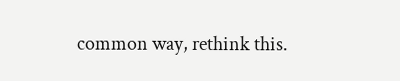common way, rethink this.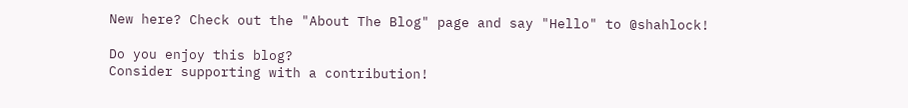New here? Check out the "About The Blog" page and say "Hello" to @shahlock!

Do you enjoy this blog?
Consider supporting with a contribution!